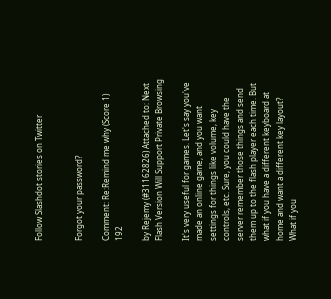Follow Slashdot stories on Twitter


Forgot your password?

Comment: Re:Remind me why (Score 1) 192

by Rejemy (#31162826) Attached to: Next Flash Version Will Support Private Browsing

It's very useful for games. Let's say you've made an online game, and you want settings for things like volume, key controls, etc. Sure, you could have the server remember those things and send them up to the flash player each time. But what if you have a different keyboard at home and want a different key layout? What if you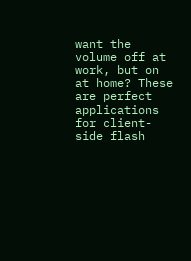want the volume off at work, but on at home? These are perfect applications for client-side flash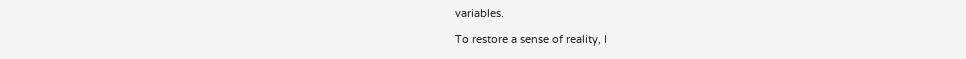variables.

To restore a sense of reality, I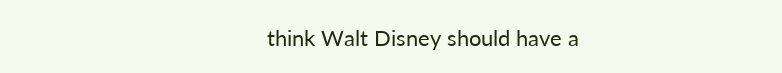think Walt Disney should have a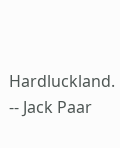Hardluckland. -- Jack Paar